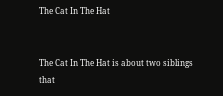The Cat In The Hat


The Cat In The Hat is about two siblings that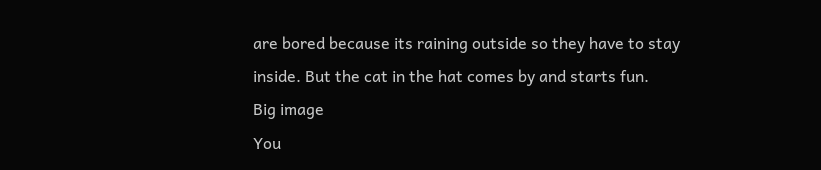are bored because its raining outside so they have to stay inside. But the cat in the hat comes by and starts fun.
Big image
You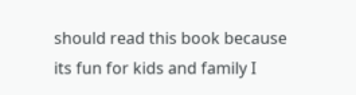should read this book because its fun for kids and family I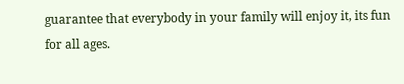guarantee that everybody in your family will enjoy it, its fun for all ages.